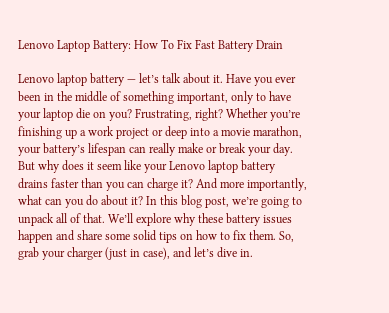Lenovo Laptop Battery: How To Fix Fast Battery Drain

Lenovo laptop battery — let’s talk about it. Have you ever been in the middle of something important, only to have your laptop die on you? Frustrating, right? Whether you’re finishing up a work project or deep into a movie marathon, your battery’s lifespan can really make or break your day. But why does it seem like your Lenovo laptop battery drains faster than you can charge it? And more importantly, what can you do about it? In this blog post, we’re going to unpack all of that. We’ll explore why these battery issues happen and share some solid tips on how to fix them. So, grab your charger (just in case), and let’s dive in.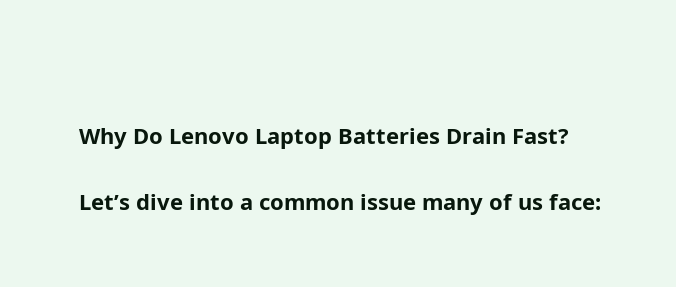Why Do Lenovo Laptop Batteries Drain Fast?

Let’s dive into a common issue many of us face: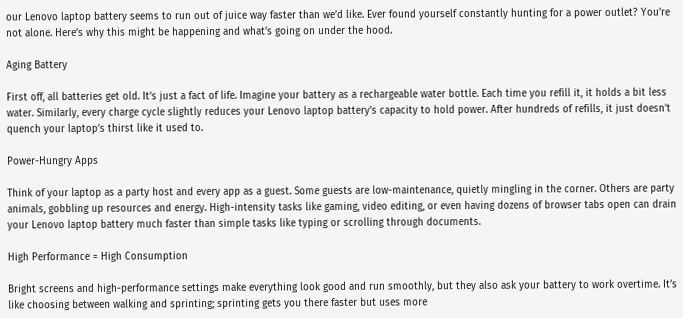our Lenovo laptop battery seems to run out of juice way faster than we’d like. Ever found yourself constantly hunting for a power outlet? You’re not alone. Here’s why this might be happening and what’s going on under the hood.

Aging Battery

First off, all batteries get old. It’s just a fact of life. Imagine your battery as a rechargeable water bottle. Each time you refill it, it holds a bit less water. Similarly, every charge cycle slightly reduces your Lenovo laptop battery’s capacity to hold power. After hundreds of refills, it just doesn’t quench your laptop’s thirst like it used to.

Power-Hungry Apps

Think of your laptop as a party host and every app as a guest. Some guests are low-maintenance, quietly mingling in the corner. Others are party animals, gobbling up resources and energy. High-intensity tasks like gaming, video editing, or even having dozens of browser tabs open can drain your Lenovo laptop battery much faster than simple tasks like typing or scrolling through documents.

High Performance = High Consumption

Bright screens and high-performance settings make everything look good and run smoothly, but they also ask your battery to work overtime. It’s like choosing between walking and sprinting; sprinting gets you there faster but uses more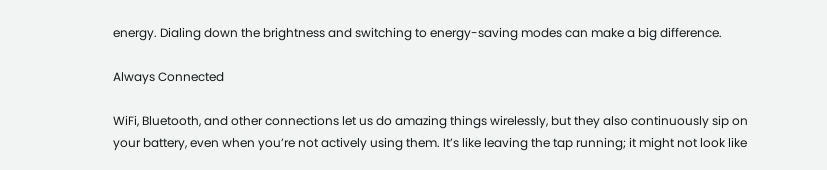energy. Dialing down the brightness and switching to energy-saving modes can make a big difference.

Always Connected

WiFi, Bluetooth, and other connections let us do amazing things wirelessly, but they also continuously sip on your battery, even when you’re not actively using them. It’s like leaving the tap running; it might not look like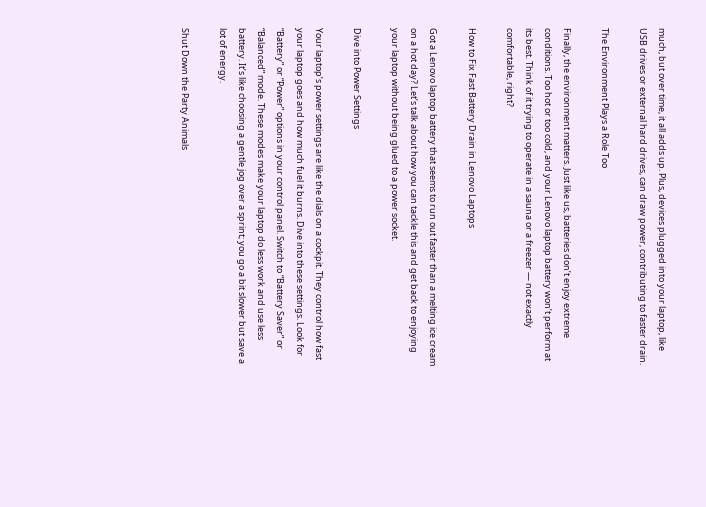much, but over time, it all adds up. Plus, devices plugged into your laptop, like USB drives or external hard drives, can draw power, contributing to faster drain.

The Environment Plays a Role Too

Finally, the environment matters. Just like us, batteries don’t enjoy extreme conditions. Too hot or too cold, and your Lenovo laptop battery won’t perform at its best. Think of it trying to operate in a sauna or a freezer — not exactly comfortable, right?

How to Fix Fast Battery Drain in Lenovo Laptops

Got a Lenovo laptop battery that seems to run out faster than a melting ice cream on a hot day? Let’s talk about how you can tackle this and get back to enjoying your laptop without being glued to a power socket.

Dive into Power Settings

Your laptop’s power settings are like the dials on a cockpit. They control how fast your laptop goes and how much fuel it burns. Dive into these settings. Look for “Battery” or “Power” options in your control panel. Switch to “Battery Saver” or “Balanced” mode. These modes make your laptop do less work and use less battery. It’s like choosing a gentle jog over a sprint; you go a bit slower but save a lot of energy.

Shut Down the Party Animals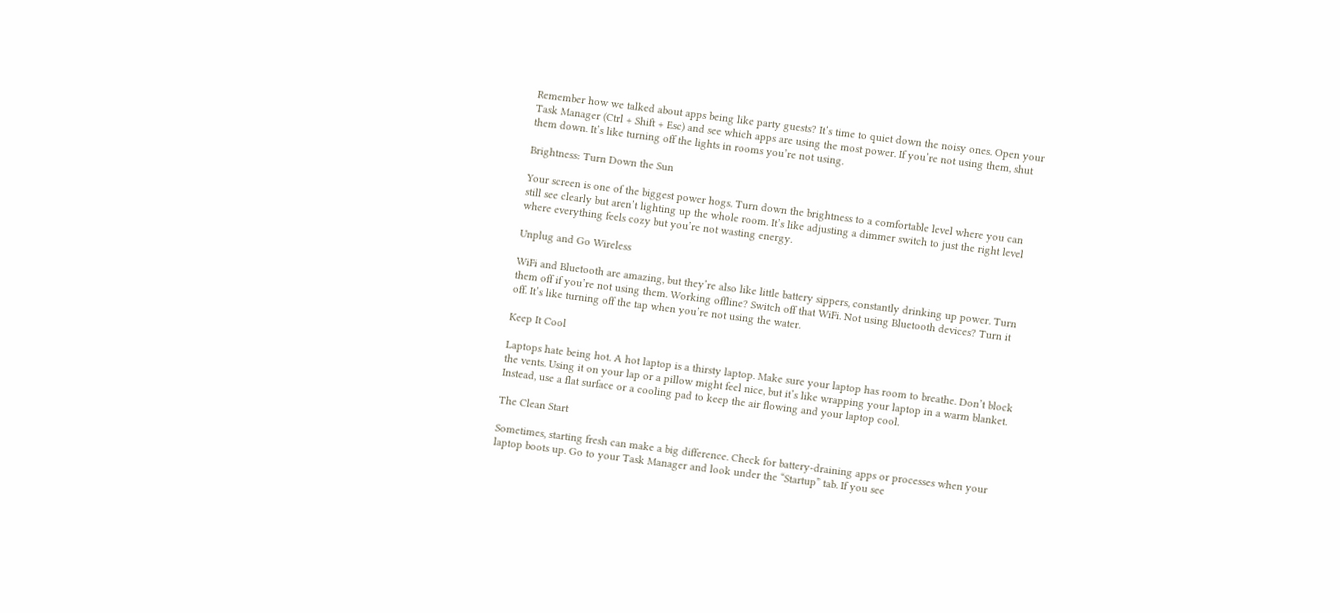Remember how we talked about apps being like party guests? It’s time to quiet down the noisy ones. Open your Task Manager (Ctrl + Shift + Esc) and see which apps are using the most power. If you’re not using them, shut them down. It’s like turning off the lights in rooms you’re not using.

Brightness: Turn Down the Sun

Your screen is one of the biggest power hogs. Turn down the brightness to a comfortable level where you can still see clearly but aren’t lighting up the whole room. It’s like adjusting a dimmer switch to just the right level where everything feels cozy but you’re not wasting energy.

Unplug and Go Wireless

WiFi and Bluetooth are amazing, but they’re also like little battery sippers, constantly drinking up power. Turn them off if you’re not using them. Working offline? Switch off that WiFi. Not using Bluetooth devices? Turn it off. It’s like turning off the tap when you’re not using the water.

Keep It Cool

Laptops hate being hot. A hot laptop is a thirsty laptop. Make sure your laptop has room to breathe. Don’t block the vents. Using it on your lap or a pillow might feel nice, but it’s like wrapping your laptop in a warm blanket. Instead, use a flat surface or a cooling pad to keep the air flowing and your laptop cool.

The Clean Start

Sometimes, starting fresh can make a big difference. Check for battery-draining apps or processes when your laptop boots up. Go to your Task Manager and look under the “Startup” tab. If you see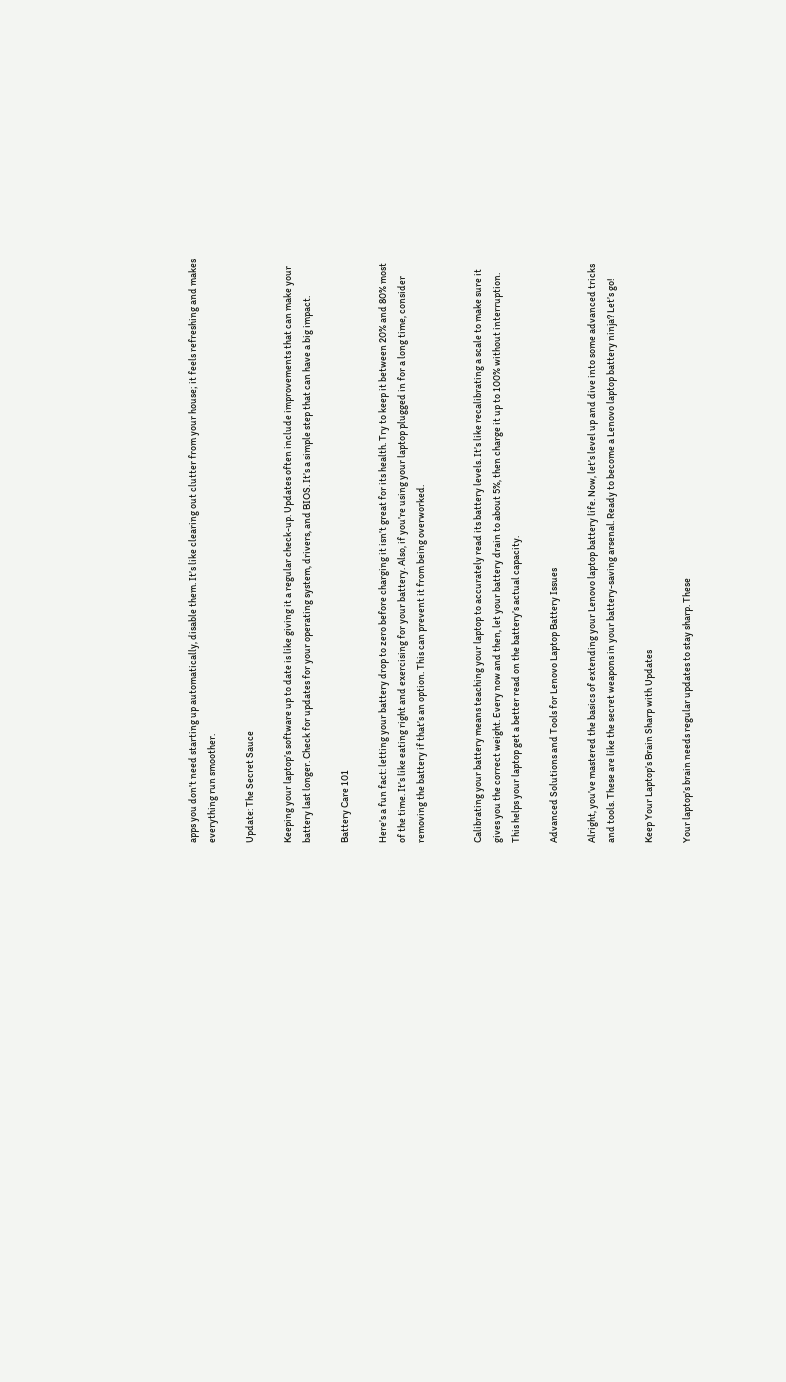apps you don’t need starting up automatically, disable them. It’s like clearing out clutter from your house; it feels refreshing and makes everything run smoother.

Update: The Secret Sauce

Keeping your laptop’s software up to date is like giving it a regular check-up. Updates often include improvements that can make your battery last longer. Check for updates for your operating system, drivers, and BIOS. It’s a simple step that can have a big impact.

Battery Care 101

Here’s a fun fact: letting your battery drop to zero before charging it isn’t great for its health. Try to keep it between 20% and 80% most of the time. It’s like eating right and exercising for your battery. Also, if you’re using your laptop plugged in for a long time, consider removing the battery if that’s an option. This can prevent it from being overworked.


Calibrating your battery means teaching your laptop to accurately read its battery levels. It’s like recalibrating a scale to make sure it gives you the correct weight. Every now and then, let your battery drain to about 5%, then charge it up to 100% without interruption. This helps your laptop get a better read on the battery’s actual capacity.

Advanced Solutions and Tools for Lenovo Laptop Battery Issues

Alright, you’ve mastered the basics of extending your Lenovo laptop battery life. Now, let’s level up and dive into some advanced tricks and tools. These are like the secret weapons in your battery-saving arsenal. Ready to become a Lenovo laptop battery ninja? Let’s go!

Keep Your Laptop’s Brain Sharp with Updates

Your laptop’s brain needs regular updates to stay sharp. These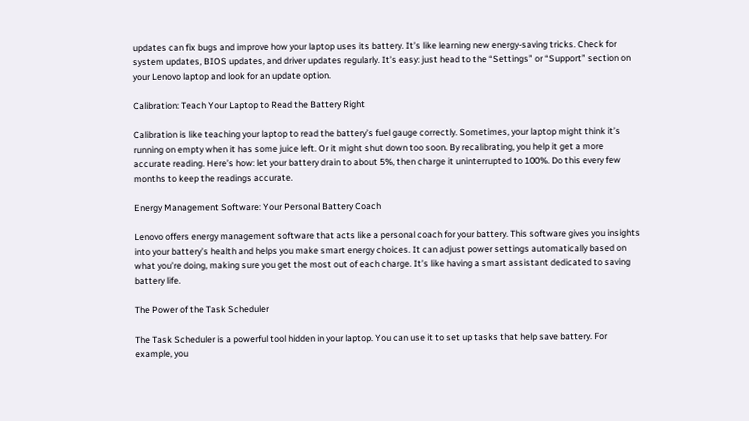updates can fix bugs and improve how your laptop uses its battery. It’s like learning new energy-saving tricks. Check for system updates, BIOS updates, and driver updates regularly. It’s easy: just head to the “Settings” or “Support” section on your Lenovo laptop and look for an update option.

Calibration: Teach Your Laptop to Read the Battery Right

Calibration is like teaching your laptop to read the battery’s fuel gauge correctly. Sometimes, your laptop might think it’s running on empty when it has some juice left. Or it might shut down too soon. By recalibrating, you help it get a more accurate reading. Here’s how: let your battery drain to about 5%, then charge it uninterrupted to 100%. Do this every few months to keep the readings accurate.

Energy Management Software: Your Personal Battery Coach

Lenovo offers energy management software that acts like a personal coach for your battery. This software gives you insights into your battery’s health and helps you make smart energy choices. It can adjust power settings automatically based on what you’re doing, making sure you get the most out of each charge. It’s like having a smart assistant dedicated to saving battery life.

The Power of the Task Scheduler

The Task Scheduler is a powerful tool hidden in your laptop. You can use it to set up tasks that help save battery. For example, you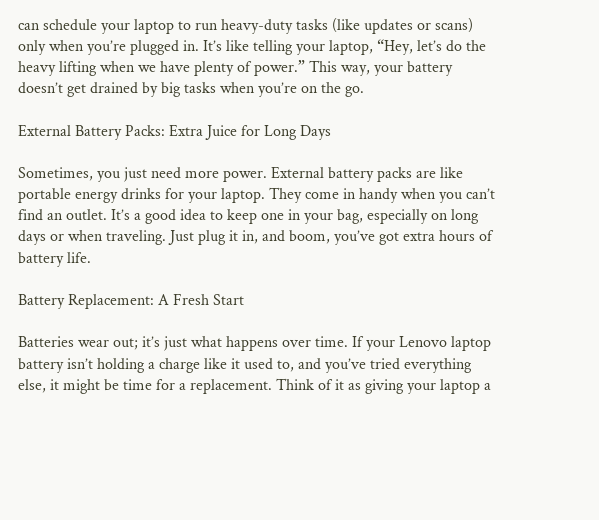can schedule your laptop to run heavy-duty tasks (like updates or scans) only when you’re plugged in. It’s like telling your laptop, “Hey, let’s do the heavy lifting when we have plenty of power.” This way, your battery doesn’t get drained by big tasks when you’re on the go.

External Battery Packs: Extra Juice for Long Days

Sometimes, you just need more power. External battery packs are like portable energy drinks for your laptop. They come in handy when you can’t find an outlet. It’s a good idea to keep one in your bag, especially on long days or when traveling. Just plug it in, and boom, you’ve got extra hours of battery life.

Battery Replacement: A Fresh Start

Batteries wear out; it’s just what happens over time. If your Lenovo laptop battery isn’t holding a charge like it used to, and you’ve tried everything else, it might be time for a replacement. Think of it as giving your laptop a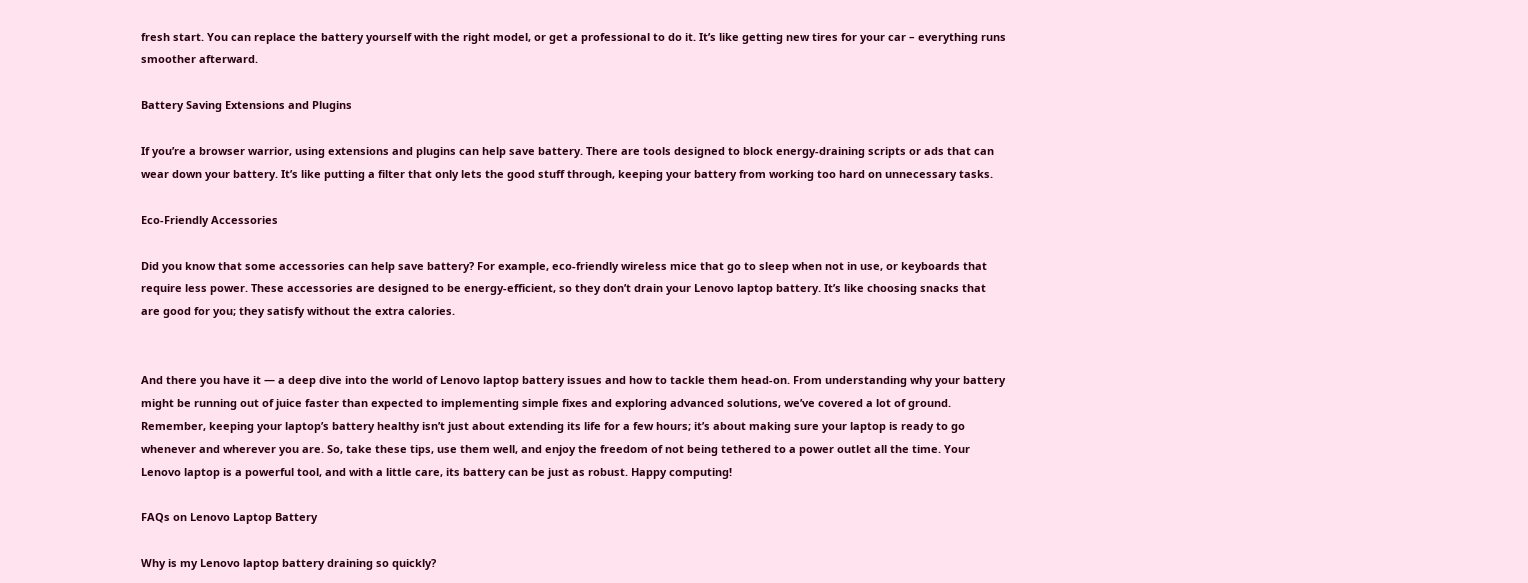fresh start. You can replace the battery yourself with the right model, or get a professional to do it. It’s like getting new tires for your car – everything runs smoother afterward.

Battery Saving Extensions and Plugins

If you’re a browser warrior, using extensions and plugins can help save battery. There are tools designed to block energy-draining scripts or ads that can wear down your battery. It’s like putting a filter that only lets the good stuff through, keeping your battery from working too hard on unnecessary tasks.

Eco-Friendly Accessories

Did you know that some accessories can help save battery? For example, eco-friendly wireless mice that go to sleep when not in use, or keyboards that require less power. These accessories are designed to be energy-efficient, so they don’t drain your Lenovo laptop battery. It’s like choosing snacks that are good for you; they satisfy without the extra calories.


And there you have it — a deep dive into the world of Lenovo laptop battery issues and how to tackle them head-on. From understanding why your battery might be running out of juice faster than expected to implementing simple fixes and exploring advanced solutions, we’ve covered a lot of ground. Remember, keeping your laptop’s battery healthy isn’t just about extending its life for a few hours; it’s about making sure your laptop is ready to go whenever and wherever you are. So, take these tips, use them well, and enjoy the freedom of not being tethered to a power outlet all the time. Your Lenovo laptop is a powerful tool, and with a little care, its battery can be just as robust. Happy computing!

FAQs on Lenovo Laptop Battery

Why is my Lenovo laptop battery draining so quickly?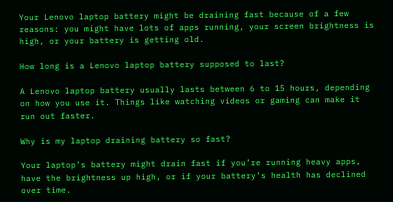Your Lenovo laptop battery might be draining fast because of a few reasons: you might have lots of apps running, your screen brightness is high, or your battery is getting old.

How long is a Lenovo laptop battery supposed to last?

A Lenovo laptop battery usually lasts between 6 to 15 hours, depending on how you use it. Things like watching videos or gaming can make it run out faster.

Why is my laptop draining battery so fast?

Your laptop’s battery might drain fast if you’re running heavy apps, have the brightness up high, or if your battery’s health has declined over time.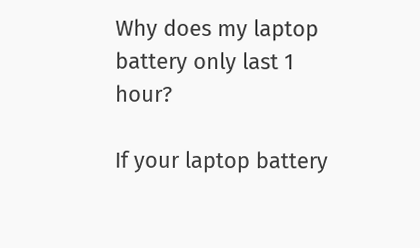Why does my laptop battery only last 1 hour?

If your laptop battery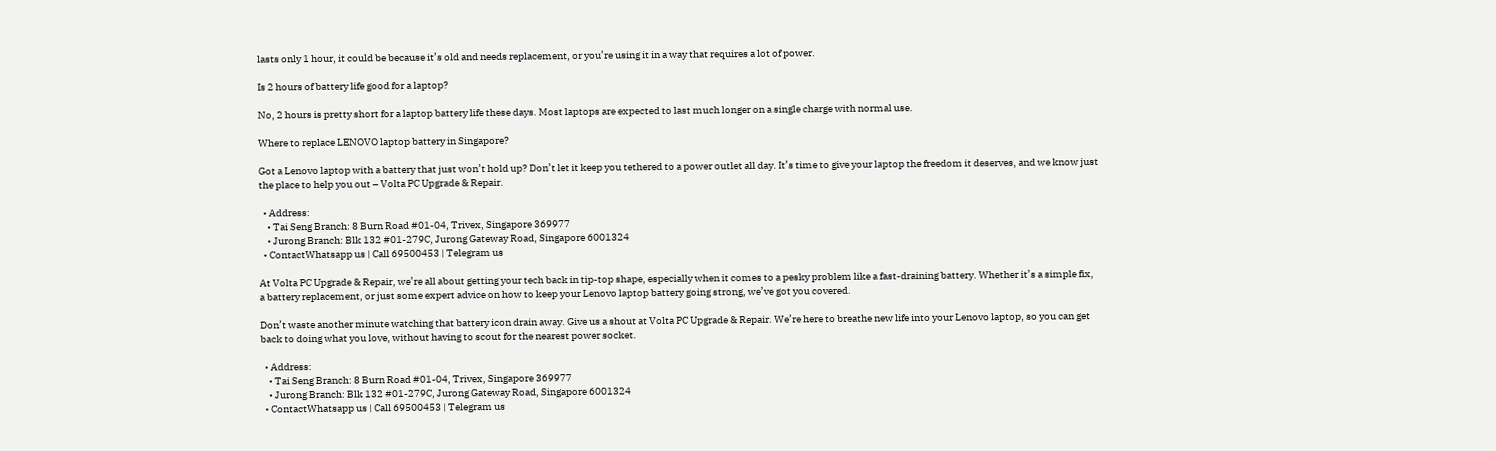lasts only 1 hour, it could be because it’s old and needs replacement, or you’re using it in a way that requires a lot of power.

Is 2 hours of battery life good for a laptop?

No, 2 hours is pretty short for a laptop battery life these days. Most laptops are expected to last much longer on a single charge with normal use.

Where to replace LENOVO laptop battery in Singapore?

Got a Lenovo laptop with a battery that just won’t hold up? Don’t let it keep you tethered to a power outlet all day. It’s time to give your laptop the freedom it deserves, and we know just the place to help you out – Volta PC Upgrade & Repair.

  • Address:
    • Tai Seng Branch: 8 Burn Road #01-04, Trivex, Singapore 369977
    • Jurong Branch: Blk 132 #01-279C, Jurong Gateway Road, Singapore 6001324
  • ContactWhatsapp us | Call 69500453 | Telegram us

At Volta PC Upgrade & Repair, we’re all about getting your tech back in tip-top shape, especially when it comes to a pesky problem like a fast-draining battery. Whether it’s a simple fix, a battery replacement, or just some expert advice on how to keep your Lenovo laptop battery going strong, we’ve got you covered.

Don’t waste another minute watching that battery icon drain away. Give us a shout at Volta PC Upgrade & Repair. We’re here to breathe new life into your Lenovo laptop, so you can get back to doing what you love, without having to scout for the nearest power socket.

  • Address:
    • Tai Seng Branch: 8 Burn Road #01-04, Trivex, Singapore 369977
    • Jurong Branch: Blk 132 #01-279C, Jurong Gateway Road, Singapore 6001324
  • ContactWhatsapp us | Call 69500453 | Telegram us